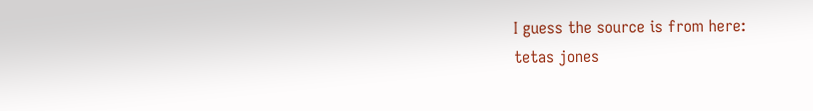I guess the source is from here:
tetas jones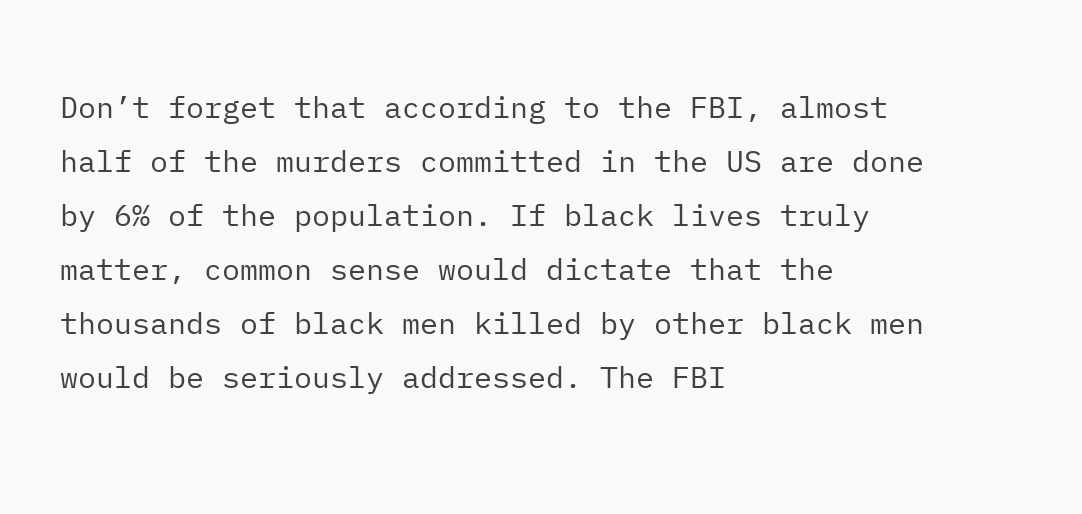Don’t forget that according to the FBI, almost half of the murders committed in the US are done by 6% of the population. If black lives truly matter, common sense would dictate that the thousands of black men killed by other black men would be seriously addressed. The FBI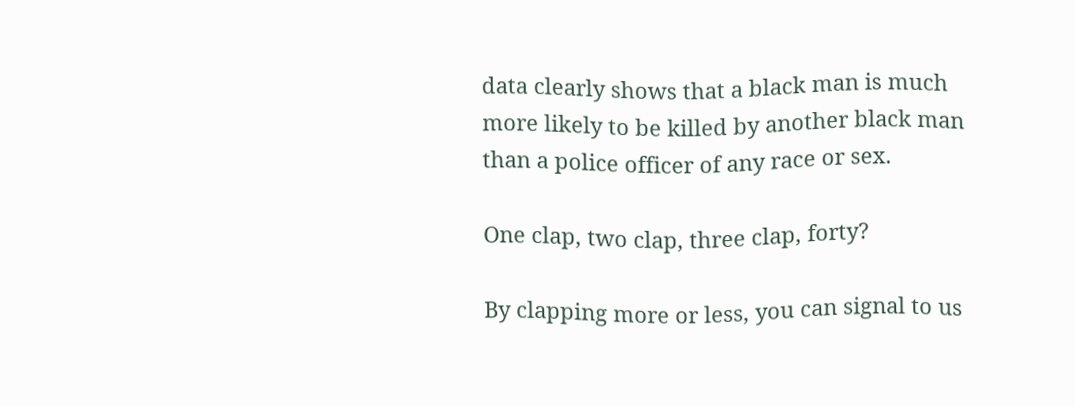data clearly shows that a black man is much more likely to be killed by another black man than a police officer of any race or sex.

One clap, two clap, three clap, forty?

By clapping more or less, you can signal to us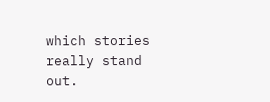which stories really stand out.